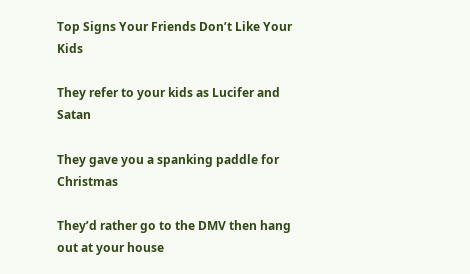Top Signs Your Friends Don’t Like Your Kids

They refer to your kids as Lucifer and Satan

They gave you a spanking paddle for Christmas

They’d rather go to the DMV then hang out at your house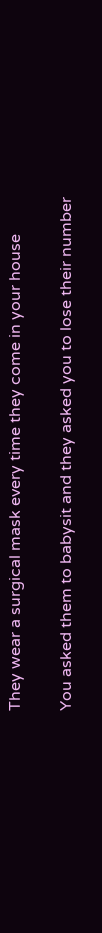They wear a surgical mask every time they come in your house

You asked them to babysit and they asked you to lose their number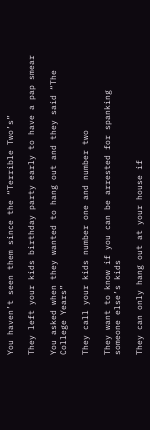You haven’t seen them since the “Terrible Two’s”

They left your kids birthday party early to have a pap smear

You asked when they wanted to hang out and they said “The College Years”

They call your kids number one and number two

They want to know if you can be arrested for spanking someone else’s kids

They can only hang out at your house if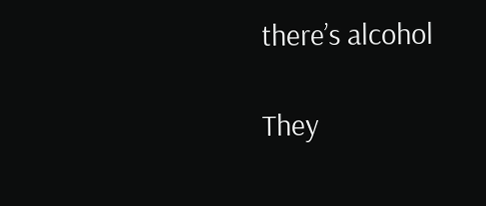there’s alcohol

They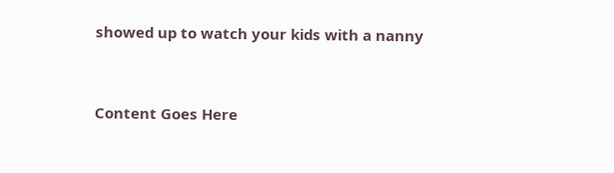showed up to watch your kids with a nanny


Content Goes Here